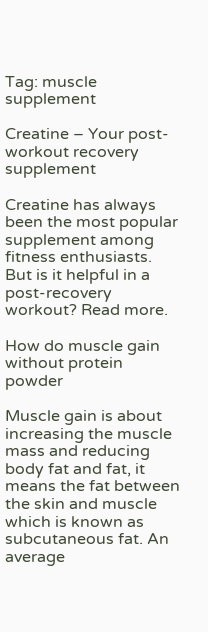Tag: muscle supplement

Creatine – Your post-workout recovery supplement

Creatine has always been the most popular supplement among fitness enthusiasts. But is it helpful in a post-recovery workout? Read more.

How do muscle gain without protein powder

Muscle gain is about increasing the muscle mass and reducing body fat and fat, it means the fat between the skin and muscle which is known as subcutaneous fat. An average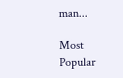man...

Most Popular